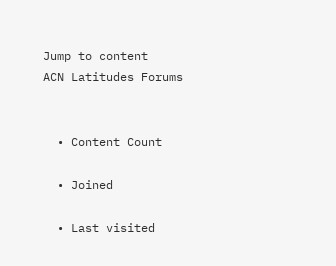Jump to content
ACN Latitudes Forums


  • Content Count

  • Joined

  • Last visited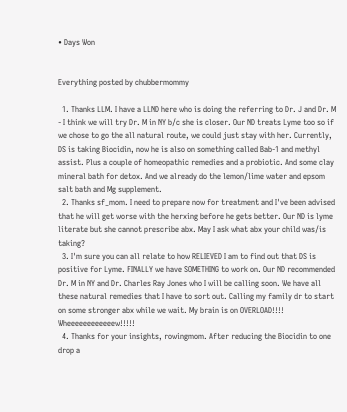• Days Won


Everything posted by chubbermommy

  1. Thanks LLM. I have a LLND here who is doing the referring to Dr. J and Dr. M - I think we will try Dr. M in NY b/c she is closer. Our ND treats Lyme too so if we chose to go the all natural route, we could just stay with her. Currently, DS is taking Biocidin, now he is also on something called Bab-1 and methyl assist. Plus a couple of homeopathic remedies and a probiotic. And some clay mineral bath for detox. And we already do the lemon/lime water and epsom salt bath and Mg supplement.
  2. Thanks sf_mom. I need to prepare now for treatment and I've been advised that he will get worse with the herxing before he gets better. Our ND is lyme literate but she cannot prescribe abx. May I ask what abx your child was/is taking?
  3. I'm sure you can all relate to how RELIEVED I am to find out that DS is positive for Lyme. FINALLY we have SOMETHING to work on. Our ND recommended Dr. M in NY and Dr. Charles Ray Jones who I will be calling soon. We have all these natural remedies that I have to sort out. Calling my family dr to start on some stronger abx while we wait. My brain is on OVERLOAD!!!! Wheeeeeeeeeeeew!!!!!
  4. Thanks for your insights, rowingmom. After reducing the Biocidin to one drop a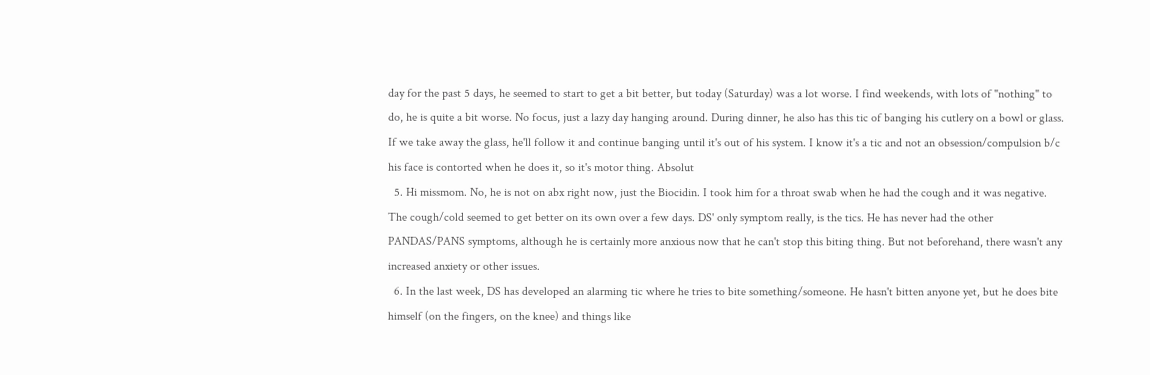day for the past 5 days, he seemed to start to get a bit better, but today (Saturday) was a lot worse. I find weekends, with lots of "nothing" to do, he is quite a bit worse. No focus, just a lazy day hanging around. During dinner, he also has this tic of banging his cutlery on a bowl or glass. If we take away the glass, he'll follow it and continue banging until it's out of his system. I know it's a tic and not an obsession/compulsion b/c his face is contorted when he does it, so it's motor thing. Absolut
  5. Hi missmom. No, he is not on abx right now, just the Biocidin. I took him for a throat swab when he had the cough and it was negative. The cough/cold seemed to get better on its own over a few days. DS' only symptom really, is the tics. He has never had the other PANDAS/PANS symptoms, although he is certainly more anxious now that he can't stop this biting thing. But not beforehand, there wasn't any increased anxiety or other issues.
  6. In the last week, DS has developed an alarming tic where he tries to bite something/someone. He hasn't bitten anyone yet, but he does bite himself (on the fingers, on the knee) and things like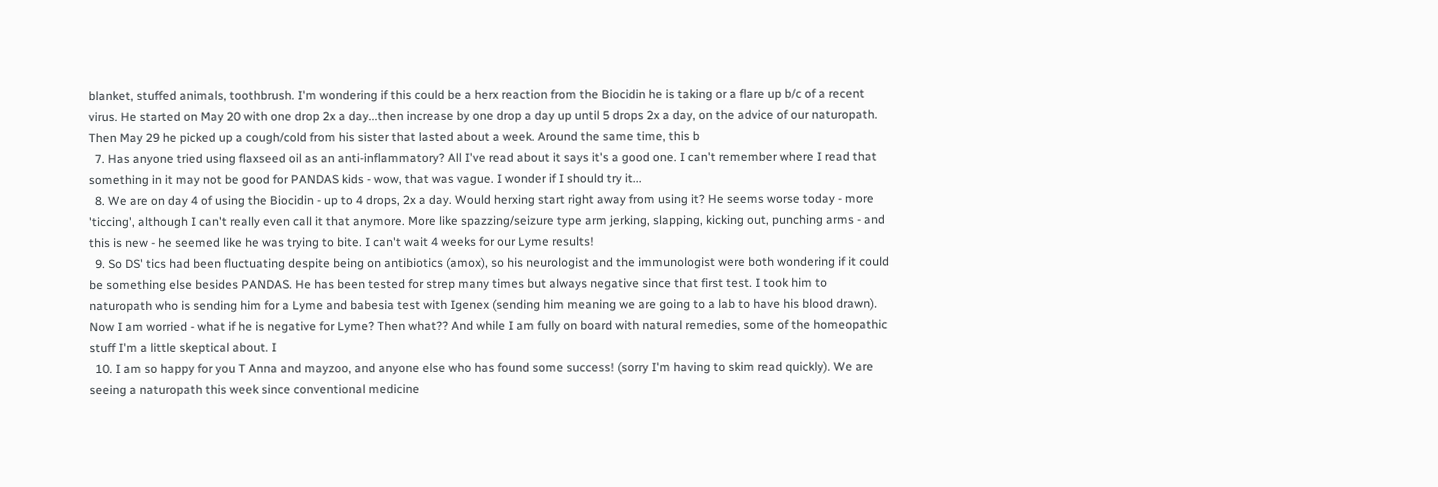blanket, stuffed animals, toothbrush. I'm wondering if this could be a herx reaction from the Biocidin he is taking or a flare up b/c of a recent virus. He started on May 20 with one drop 2x a day...then increase by one drop a day up until 5 drops 2x a day, on the advice of our naturopath. Then May 29 he picked up a cough/cold from his sister that lasted about a week. Around the same time, this b
  7. Has anyone tried using flaxseed oil as an anti-inflammatory? All I've read about it says it's a good one. I can't remember where I read that something in it may not be good for PANDAS kids - wow, that was vague. I wonder if I should try it...
  8. We are on day 4 of using the Biocidin - up to 4 drops, 2x a day. Would herxing start right away from using it? He seems worse today - more 'ticcing', although I can't really even call it that anymore. More like spazzing/seizure type arm jerking, slapping, kicking out, punching arms - and this is new - he seemed like he was trying to bite. I can't wait 4 weeks for our Lyme results!
  9. So DS' tics had been fluctuating despite being on antibiotics (amox), so his neurologist and the immunologist were both wondering if it could be something else besides PANDAS. He has been tested for strep many times but always negative since that first test. I took him to naturopath who is sending him for a Lyme and babesia test with Igenex (sending him meaning we are going to a lab to have his blood drawn). Now I am worried - what if he is negative for Lyme? Then what?? And while I am fully on board with natural remedies, some of the homeopathic stuff I'm a little skeptical about. I
  10. I am so happy for you T Anna and mayzoo, and anyone else who has found some success! (sorry I'm having to skim read quickly). We are seeing a naturopath this week since conventional medicine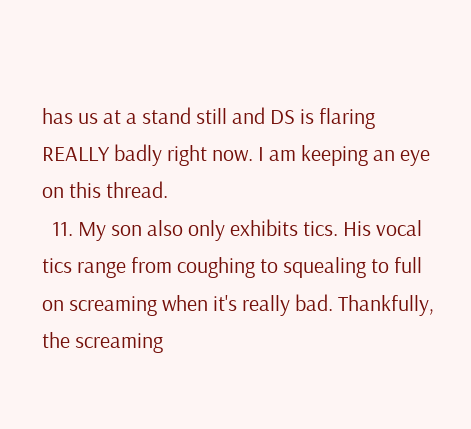has us at a stand still and DS is flaring REALLY badly right now. I am keeping an eye on this thread.
  11. My son also only exhibits tics. His vocal tics range from coughing to squealing to full on screaming when it's really bad. Thankfully, the screaming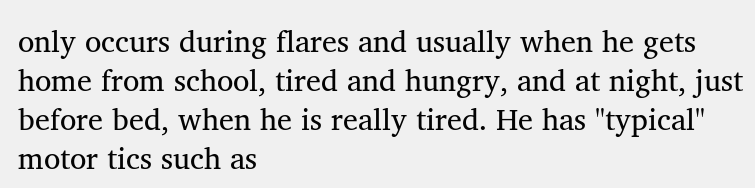only occurs during flares and usually when he gets home from school, tired and hungry, and at night, just before bed, when he is really tired. He has "typical" motor tics such as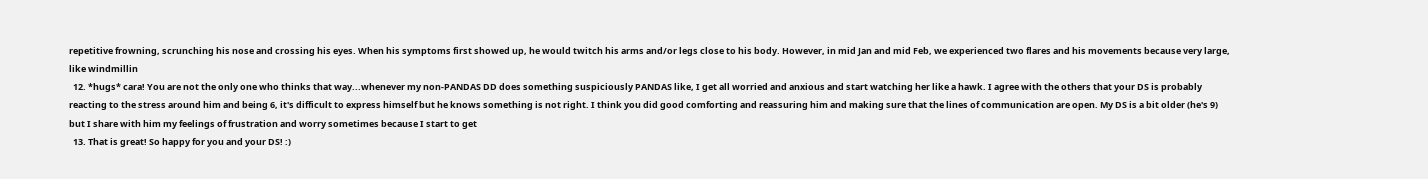repetitive frowning, scrunching his nose and crossing his eyes. When his symptoms first showed up, he would twitch his arms and/or legs close to his body. However, in mid Jan and mid Feb, we experienced two flares and his movements because very large, like windmillin
  12. *hugs* cara! You are not the only one who thinks that way...whenever my non-PANDAS DD does something suspiciously PANDAS like, I get all worried and anxious and start watching her like a hawk. I agree with the others that your DS is probably reacting to the stress around him and being 6, it's difficult to express himself but he knows something is not right. I think you did good comforting and reassuring him and making sure that the lines of communication are open. My DS is a bit older (he's 9) but I share with him my feelings of frustration and worry sometimes because I start to get
  13. That is great! So happy for you and your DS! :)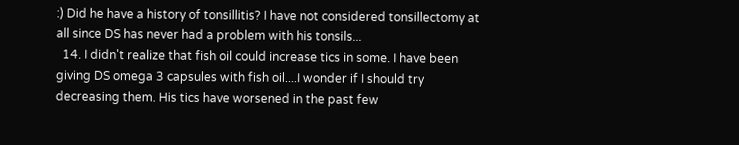:) Did he have a history of tonsillitis? I have not considered tonsillectomy at all since DS has never had a problem with his tonsils...
  14. I didn't realize that fish oil could increase tics in some. I have been giving DS omega 3 capsules with fish oil....I wonder if I should try decreasing them. His tics have worsened in the past few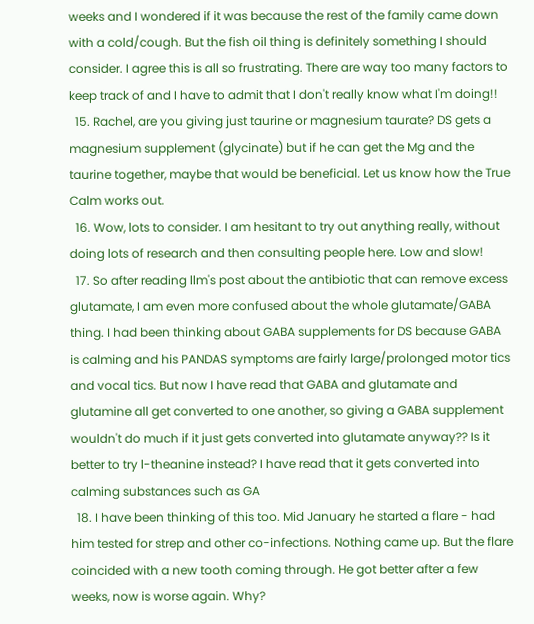weeks and I wondered if it was because the rest of the family came down with a cold/cough. But the fish oil thing is definitely something I should consider. I agree this is all so frustrating. There are way too many factors to keep track of and I have to admit that I don't really know what I'm doing!!
  15. Rachel, are you giving just taurine or magnesium taurate? DS gets a magnesium supplement (glycinate) but if he can get the Mg and the taurine together, maybe that would be beneficial. Let us know how the True Calm works out.
  16. Wow, lots to consider. I am hesitant to try out anything really, without doing lots of research and then consulting people here. Low and slow!
  17. So after reading llm's post about the antibiotic that can remove excess glutamate, I am even more confused about the whole glutamate/GABA thing. I had been thinking about GABA supplements for DS because GABA is calming and his PANDAS symptoms are fairly large/prolonged motor tics and vocal tics. But now I have read that GABA and glutamate and glutamine all get converted to one another, so giving a GABA supplement wouldn't do much if it just gets converted into glutamate anyway?? Is it better to try l-theanine instead? I have read that it gets converted into calming substances such as GA
  18. I have been thinking of this too. Mid January he started a flare - had him tested for strep and other co-infections. Nothing came up. But the flare coincided with a new tooth coming through. He got better after a few weeks, now is worse again. Why?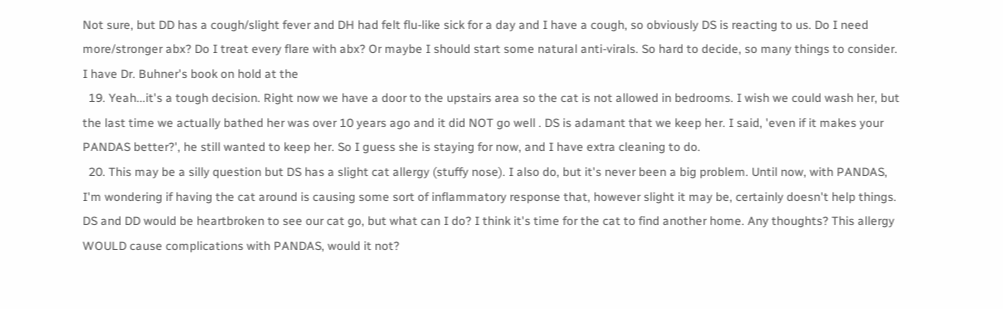Not sure, but DD has a cough/slight fever and DH had felt flu-like sick for a day and I have a cough, so obviously DS is reacting to us. Do I need more/stronger abx? Do I treat every flare with abx? Or maybe I should start some natural anti-virals. So hard to decide, so many things to consider. I have Dr. Buhner's book on hold at the
  19. Yeah...it's a tough decision. Right now we have a door to the upstairs area so the cat is not allowed in bedrooms. I wish we could wash her, but the last time we actually bathed her was over 10 years ago and it did NOT go well . DS is adamant that we keep her. I said, 'even if it makes your PANDAS better?', he still wanted to keep her. So I guess she is staying for now, and I have extra cleaning to do.
  20. This may be a silly question but DS has a slight cat allergy (stuffy nose). I also do, but it's never been a big problem. Until now, with PANDAS, I'm wondering if having the cat around is causing some sort of inflammatory response that, however slight it may be, certainly doesn't help things. DS and DD would be heartbroken to see our cat go, but what can I do? I think it's time for the cat to find another home. Any thoughts? This allergy WOULD cause complications with PANDAS, would it not?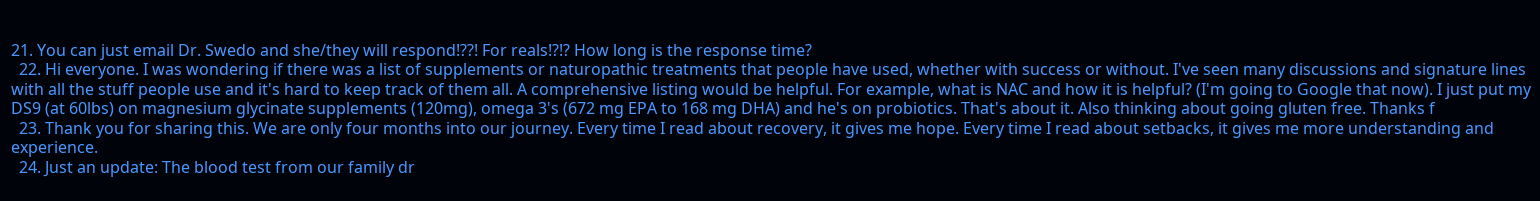21. You can just email Dr. Swedo and she/they will respond!??! For reals!?!? How long is the response time?
  22. Hi everyone. I was wondering if there was a list of supplements or naturopathic treatments that people have used, whether with success or without. I've seen many discussions and signature lines with all the stuff people use and it's hard to keep track of them all. A comprehensive listing would be helpful. For example, what is NAC and how it is helpful? (I'm going to Google that now). I just put my DS9 (at 60lbs) on magnesium glycinate supplements (120mg), omega 3's (672 mg EPA to 168 mg DHA) and he's on probiotics. That's about it. Also thinking about going gluten free. Thanks f
  23. Thank you for sharing this. We are only four months into our journey. Every time I read about recovery, it gives me hope. Every time I read about setbacks, it gives me more understanding and experience.
  24. Just an update: The blood test from our family dr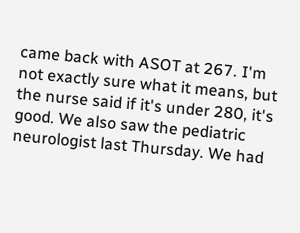came back with ASOT at 267. I'm not exactly sure what it means, but the nurse said if it's under 280, it's good. We also saw the pediatric neurologist last Thursday. We had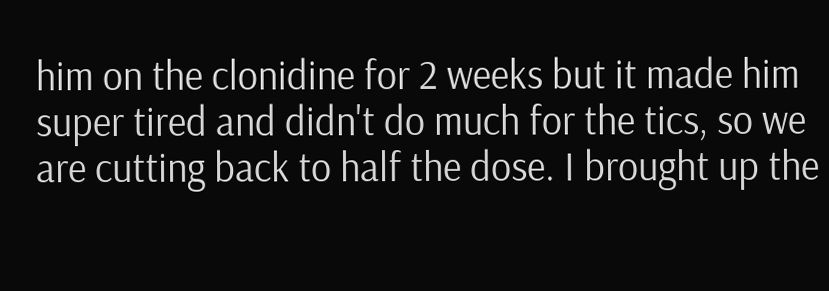him on the clonidine for 2 weeks but it made him super tired and didn't do much for the tics, so we are cutting back to half the dose. I brought up the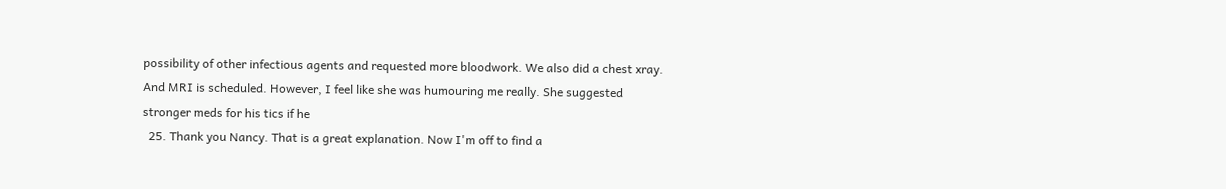possibility of other infectious agents and requested more bloodwork. We also did a chest xray. And MRI is scheduled. However, I feel like she was humouring me really. She suggested stronger meds for his tics if he
  25. Thank you Nancy. That is a great explanation. Now I'm off to find a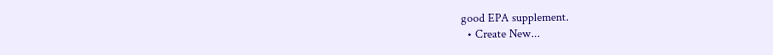good EPA supplement.
  • Create New...